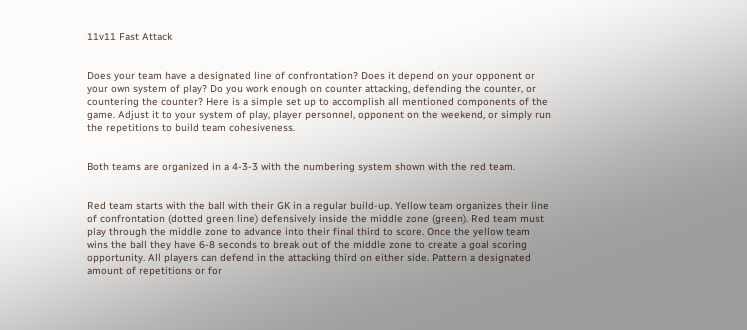11v11 Fast Attack


Does your team have a designated line of confrontation? Does it depend on your opponent or your own system of play? Do you work enough on counter attacking, defending the counter, or countering the counter? Here is a simple set up to accomplish all mentioned components of the game. Adjust it to your system of play, player personnel, opponent on the weekend, or simply run the repetitions to build team cohesiveness.


Both teams are organized in a 4-3-3 with the numbering system shown with the red team.


Red team starts with the ball with their GK in a regular build-up. Yellow team organizes their line of confrontation (dotted green line) defensively inside the middle zone (green). Red team must play through the middle zone to advance into their final third to score. Once the yellow team wins the ball they have 6-8 seconds to break out of the middle zone to create a goal scoring opportunity. All players can defend in the attacking third on either side. Pattern a designated amount of repetitions or for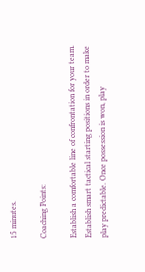15 minutes.

Coaching Points:

Establish a comfortable line of confrontation for your team. Establish smart tactical starting positions in order to make play predictable. Once possession is won, play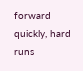forward quickly, hard runs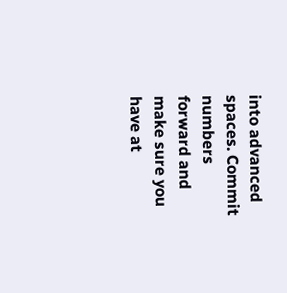into advanced spaces. Commit numbers forward and make sure you have at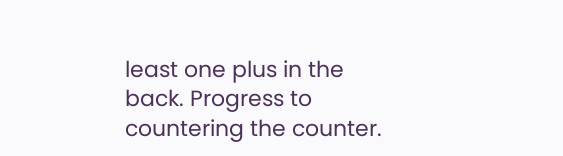least one plus in the back. Progress to countering the counter.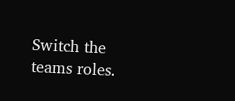Switch the teams roles.